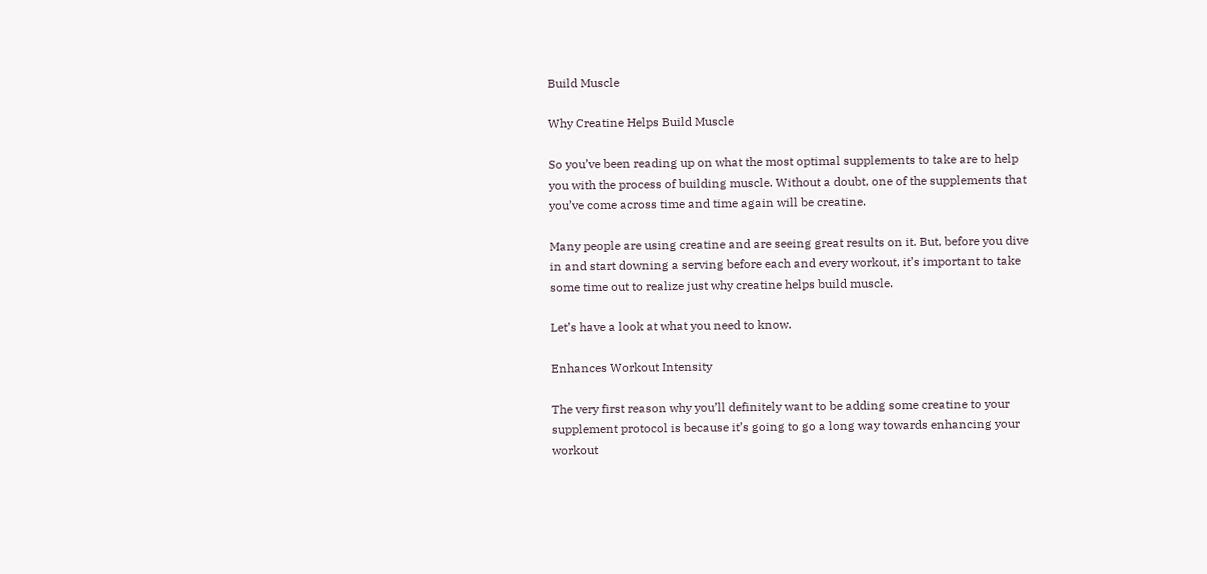Build Muscle

Why Creatine Helps Build Muscle

So you’ve been reading up on what the most optimal supplements to take are to help you with the process of building muscle. Without a doubt, one of the supplements that you’ve come across time and time again will be creatine.

Many people are using creatine and are seeing great results on it. But, before you dive in and start downing a serving before each and every workout, it’s important to take some time out to realize just why creatine helps build muscle.

Let’s have a look at what you need to know.

Enhances Workout Intensity

The very first reason why you’ll definitely want to be adding some creatine to your supplement protocol is because it’s going to go a long way towards enhancing your workout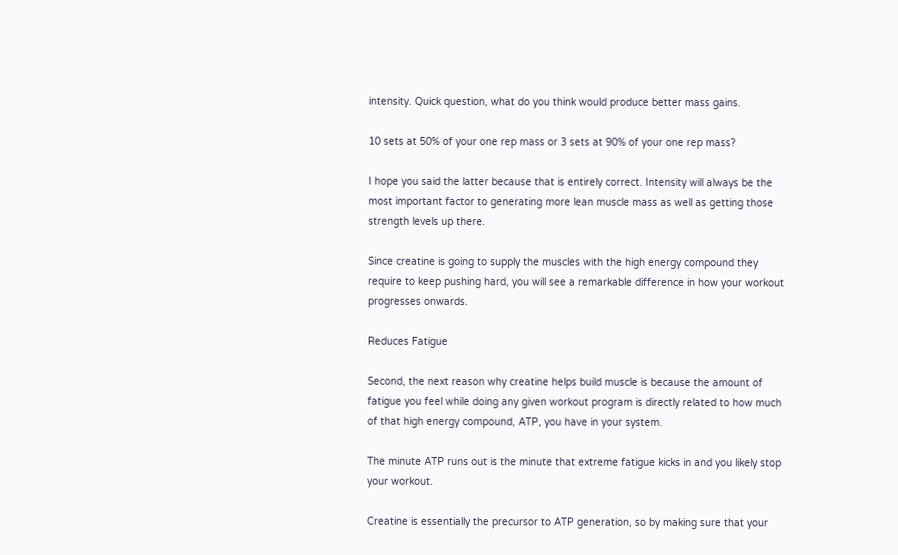intensity. Quick question, what do you think would produce better mass gains.

10 sets at 50% of your one rep mass or 3 sets at 90% of your one rep mass?

I hope you said the latter because that is entirely correct. Intensity will always be the most important factor to generating more lean muscle mass as well as getting those strength levels up there.

Since creatine is going to supply the muscles with the high energy compound they require to keep pushing hard, you will see a remarkable difference in how your workout progresses onwards.

Reduces Fatigue

Second, the next reason why creatine helps build muscle is because the amount of fatigue you feel while doing any given workout program is directly related to how much of that high energy compound, ATP, you have in your system.

The minute ATP runs out is the minute that extreme fatigue kicks in and you likely stop your workout.

Creatine is essentially the precursor to ATP generation, so by making sure that your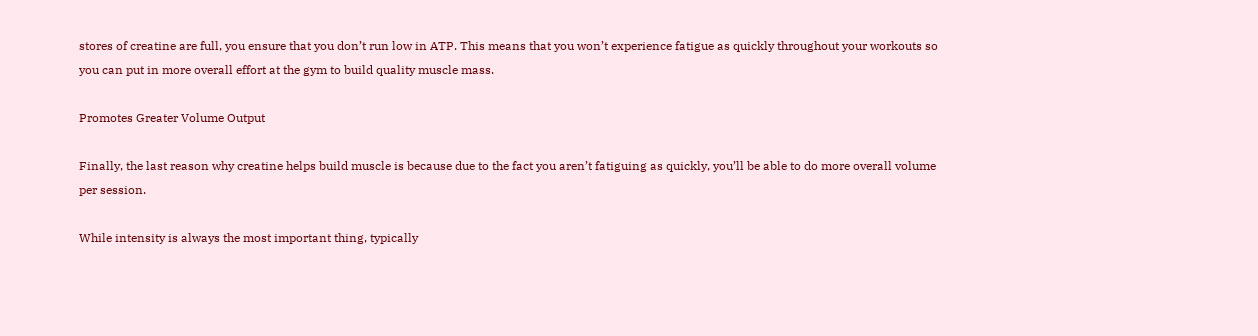stores of creatine are full, you ensure that you don’t run low in ATP. This means that you won’t experience fatigue as quickly throughout your workouts so you can put in more overall effort at the gym to build quality muscle mass.

Promotes Greater Volume Output

Finally, the last reason why creatine helps build muscle is because due to the fact you aren’t fatiguing as quickly, you’ll be able to do more overall volume per session.

While intensity is always the most important thing, typically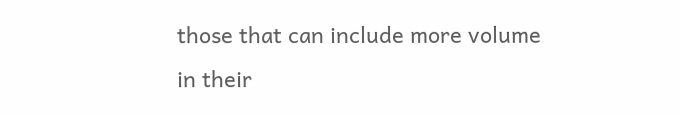those that can include more volume in their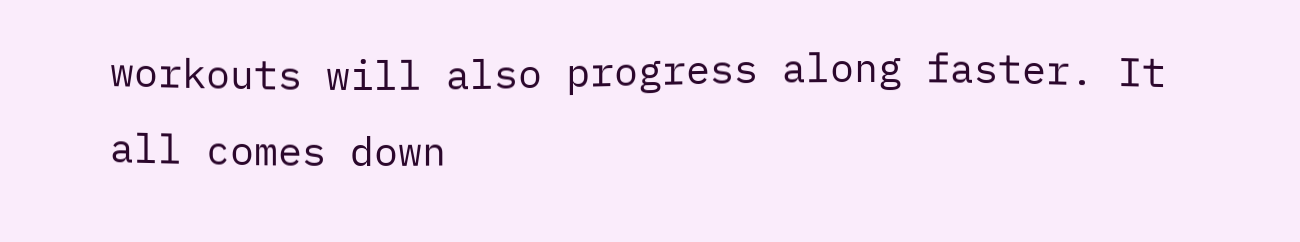workouts will also progress along faster. It all comes down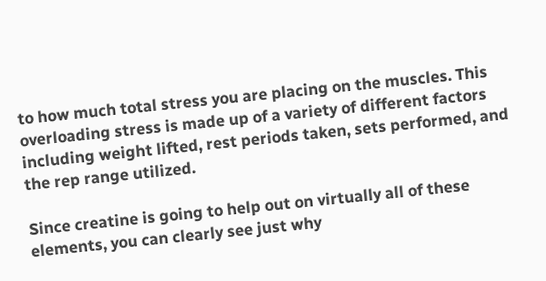to how much total stress you are placing on the muscles. This overloading stress is made up of a variety of different factors including weight lifted, rest periods taken, sets performed, and the rep range utilized.

Since creatine is going to help out on virtually all of these elements, you can clearly see just why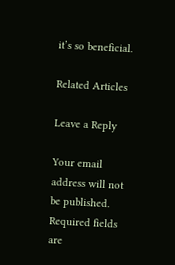it’s so beneficial.

Related Articles

Leave a Reply

Your email address will not be published. Required fields are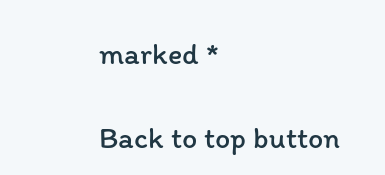marked *

Back to top button